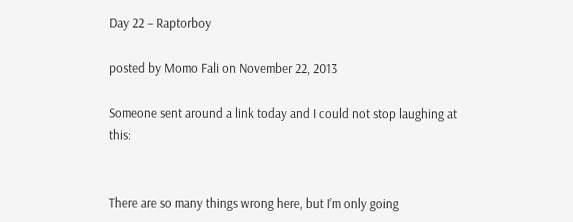Day 22 – Raptorboy

posted by Momo Fali on November 22, 2013

Someone sent around a link today and I could not stop laughing at this:


There are so many things wrong here, but I’m only going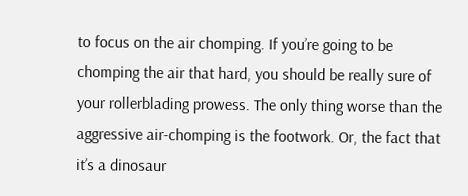to focus on the air chomping. If you’re going to be chomping the air that hard, you should be really sure of your rollerblading prowess. The only thing worse than the aggressive air-chomping is the footwork. Or, the fact that it’s a dinosaur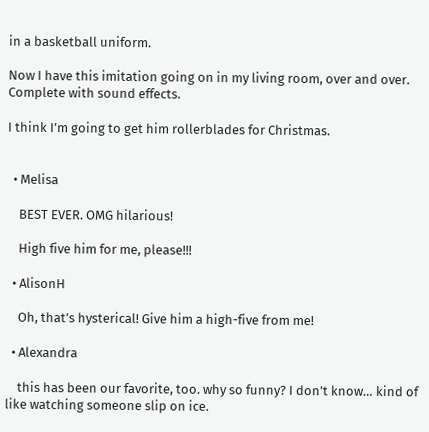in a basketball uniform.

Now I have this imitation going on in my living room, over and over. Complete with sound effects.

I think I’m going to get him rollerblades for Christmas.


  • Melisa

    BEST EVER. OMG hilarious!

    High five him for me, please!!!

  • AlisonH

    Oh, that’s hysterical! Give him a high-five from me!

  • Alexandra

    this has been our favorite, too. why so funny? I don’t know… kind of like watching someone slip on ice.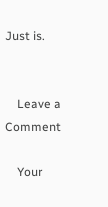Just is.


    Leave a Comment

    Your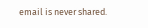email is never shared.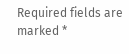Required fields are marked *